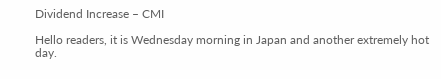Dividend Increase – CMI

Hello readers, it is Wednesday morning in Japan and another extremely hot day.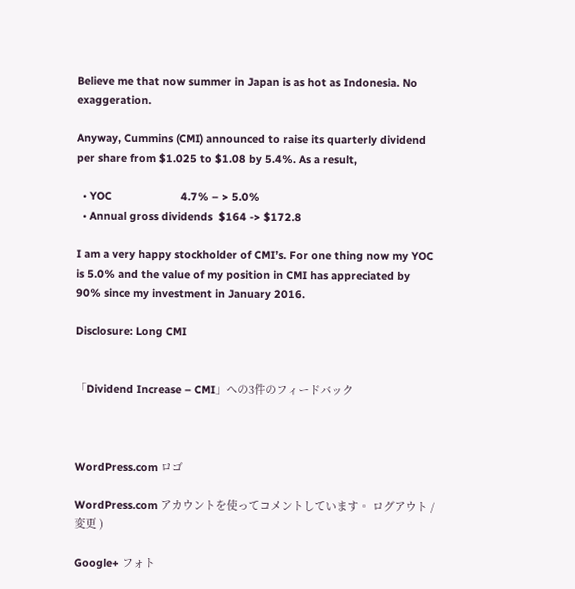Believe me that now summer in Japan is as hot as Indonesia. No exaggeration.

Anyway, Cummins (CMI) announced to raise its quarterly dividend per share from $1.025 to $1.08 by 5.4%. As a result,

  • YOC                       4.7% – > 5.0%
  • Annual gross dividends  $164 -> $172.8

I am a very happy stockholder of CMI’s. For one thing now my YOC is 5.0% and the value of my position in CMI has appreciated by 90% since my investment in January 2016.

Disclosure: Long CMI


「Dividend Increase – CMI」への3件のフィードバック



WordPress.com ロゴ

WordPress.com アカウントを使ってコメントしています。 ログアウト /  変更 )

Google+ フォト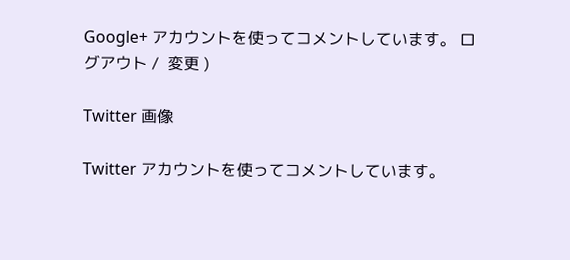Google+ アカウントを使ってコメントしています。 ログアウト /  変更 )

Twitter 画像

Twitter アカウントを使ってコメントしています。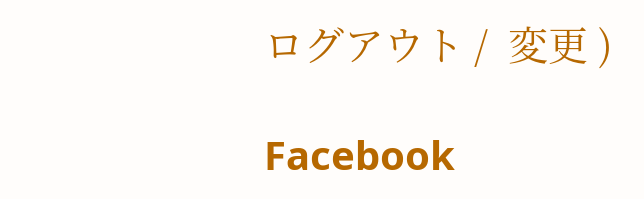ログアウト /  変更 )

Facebook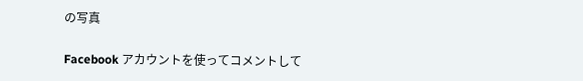の写真

Facebook アカウントを使ってコメントして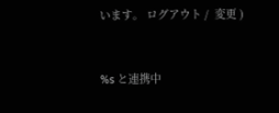います。 ログアウト /  変更 )


%s と連携中